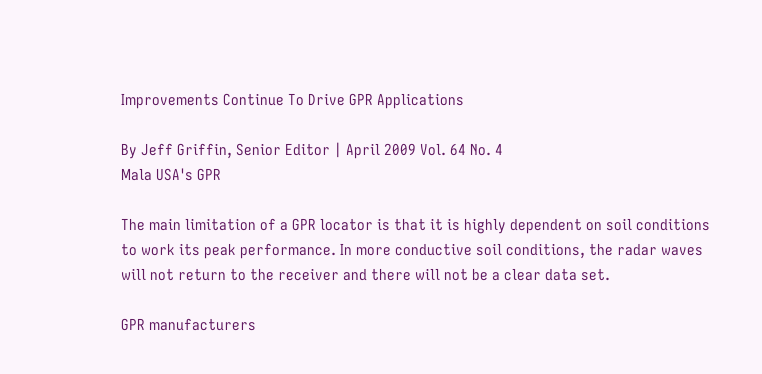Improvements Continue To Drive GPR Applications

By Jeff Griffin, Senior Editor | April 2009 Vol. 64 No. 4
Mala USA's GPR

The main limitation of a GPR locator is that it is highly dependent on soil conditions to work its peak performance. In more conductive soil conditions, the radar waves will not return to the receiver and there will not be a clear data set.

GPR manufacturers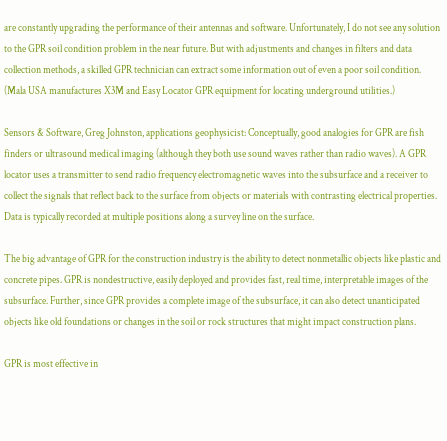are constantly upgrading the performance of their antennas and software. Unfortunately, I do not see any solution to the GPR soil condition problem in the near future. But with adjustments and changes in filters and data collection methods, a skilled GPR technician can extract some information out of even a poor soil condition. (Mala USA manufactures X3M and Easy Locator GPR equipment for locating underground utilities.)

Sensors & Software, Greg Johnston, applications geophysicist: Conceptually, good analogies for GPR are fish finders or ultrasound medical imaging (although they both use sound waves rather than radio waves). A GPR locator uses a transmitter to send radio frequency electromagnetic waves into the subsurface and a receiver to collect the signals that reflect back to the surface from objects or materials with contrasting electrical properties. Data is typically recorded at multiple positions along a survey line on the surface.

The big advantage of GPR for the construction industry is the ability to detect nonmetallic objects like plastic and concrete pipes. GPR is nondestructive, easily deployed and provides fast, real time, interpretable images of the subsurface. Further, since GPR provides a complete image of the subsurface, it can also detect unanticipated objects like old foundations or changes in the soil or rock structures that might impact construction plans.

GPR is most effective in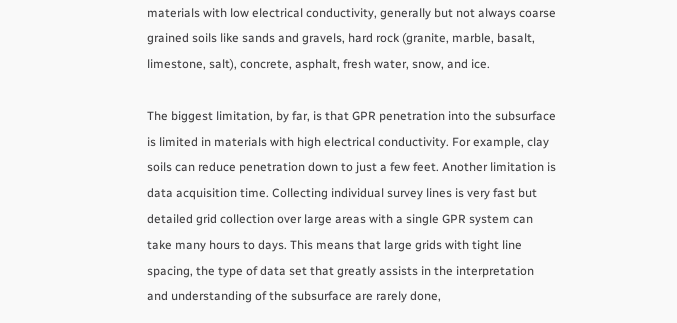materials with low electrical conductivity, generally but not always coarse grained soils like sands and gravels, hard rock (granite, marble, basalt, limestone, salt), concrete, asphalt, fresh water, snow, and ice.

The biggest limitation, by far, is that GPR penetration into the subsurface is limited in materials with high electrical conductivity. For example, clay soils can reduce penetration down to just a few feet. Another limitation is data acquisition time. Collecting individual survey lines is very fast but detailed grid collection over large areas with a single GPR system can take many hours to days. This means that large grids with tight line spacing, the type of data set that greatly assists in the interpretation and understanding of the subsurface are rarely done,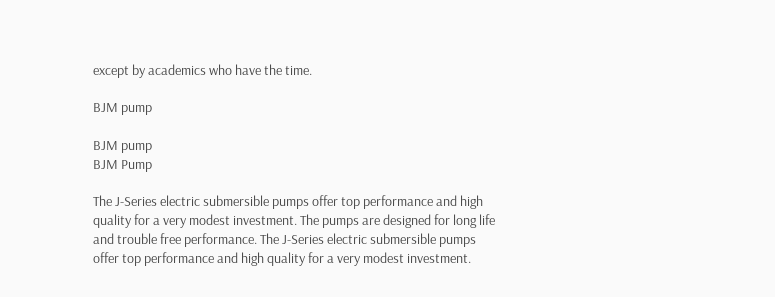except by academics who have the time.

BJM pump

BJM pump
BJM Pump

The J-Series electric submersible pumps offer top performance and high quality for a very modest investment. The pumps are designed for long life and trouble free performance. The J-Series electric submersible pumps offer top performance and high quality for a very modest investment.